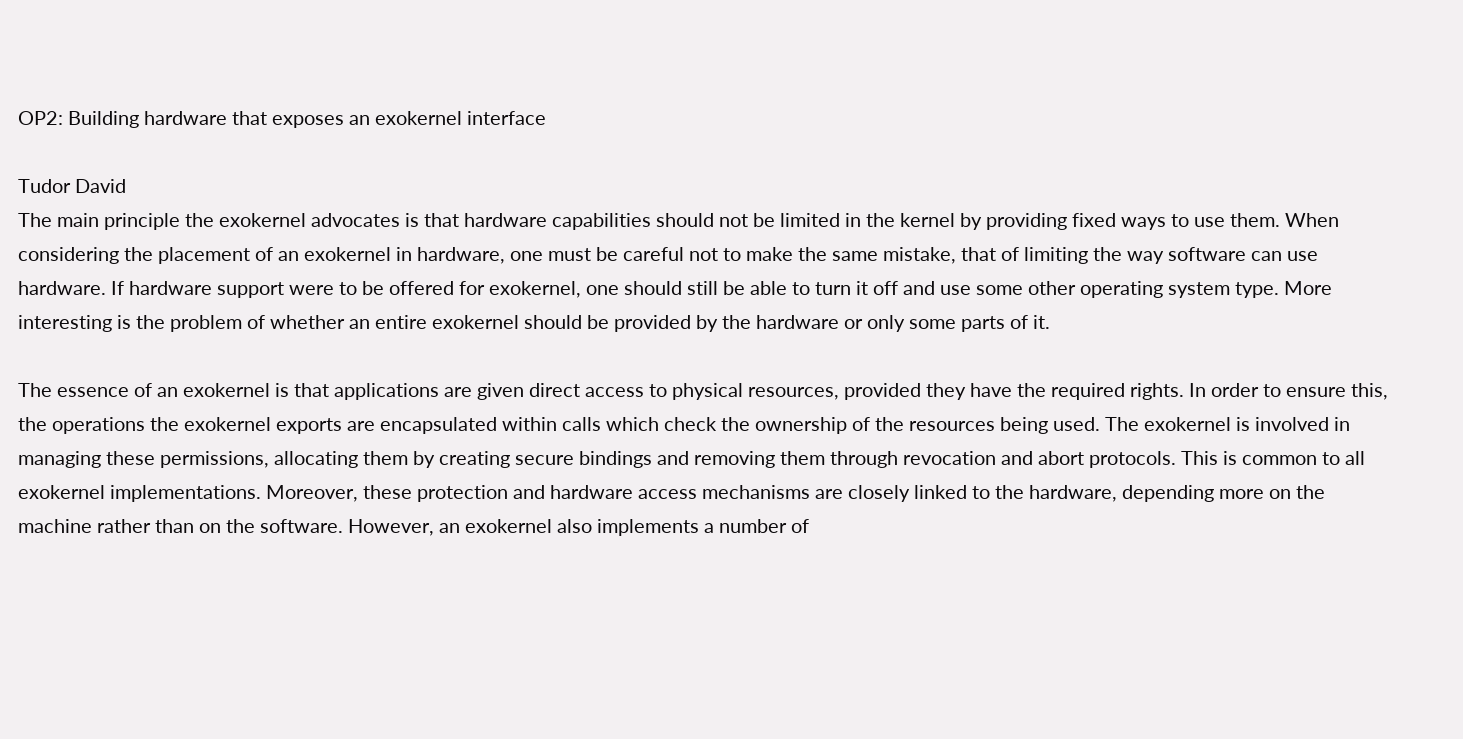OP2: Building hardware that exposes an exokernel interface

Tudor David
The main principle the exokernel advocates is that hardware capabilities should not be limited in the kernel by providing fixed ways to use them. When considering the placement of an exokernel in hardware, one must be careful not to make the same mistake, that of limiting the way software can use hardware. If hardware support were to be offered for exokernel, one should still be able to turn it off and use some other operating system type. More interesting is the problem of whether an entire exokernel should be provided by the hardware or only some parts of it.

The essence of an exokernel is that applications are given direct access to physical resources, provided they have the required rights. In order to ensure this, the operations the exokernel exports are encapsulated within calls which check the ownership of the resources being used. The exokernel is involved in managing these permissions, allocating them by creating secure bindings and removing them through revocation and abort protocols. This is common to all exokernel implementations. Moreover, these protection and hardware access mechanisms are closely linked to the hardware, depending more on the machine rather than on the software. However, an exokernel also implements a number of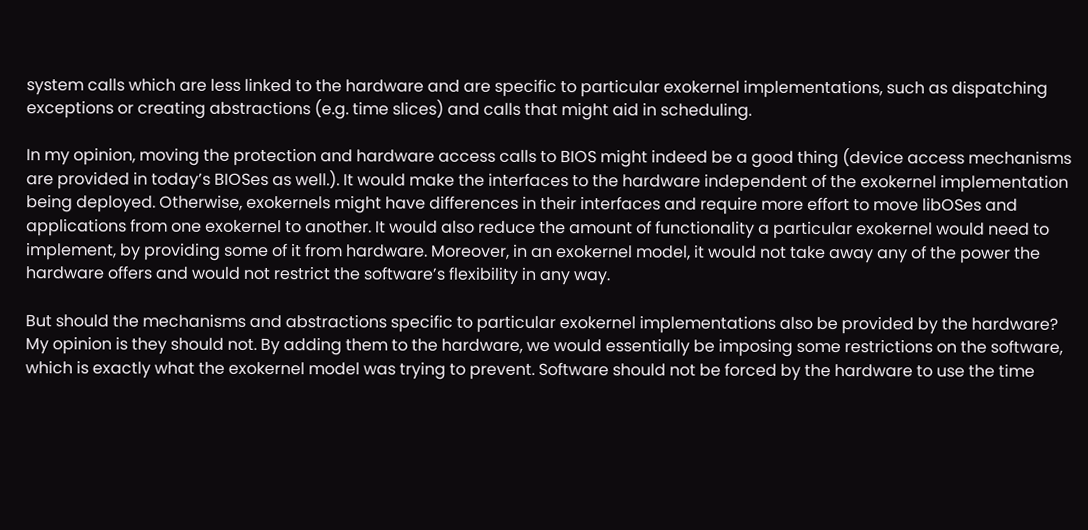system calls which are less linked to the hardware and are specific to particular exokernel implementations, such as dispatching exceptions or creating abstractions (e.g. time slices) and calls that might aid in scheduling.

In my opinion, moving the protection and hardware access calls to BIOS might indeed be a good thing (device access mechanisms are provided in today’s BIOSes as well.). It would make the interfaces to the hardware independent of the exokernel implementation being deployed. Otherwise, exokernels might have differences in their interfaces and require more effort to move libOSes and applications from one exokernel to another. It would also reduce the amount of functionality a particular exokernel would need to implement, by providing some of it from hardware. Moreover, in an exokernel model, it would not take away any of the power the hardware offers and would not restrict the software’s flexibility in any way.

But should the mechanisms and abstractions specific to particular exokernel implementations also be provided by the hardware? My opinion is they should not. By adding them to the hardware, we would essentially be imposing some restrictions on the software, which is exactly what the exokernel model was trying to prevent. Software should not be forced by the hardware to use the time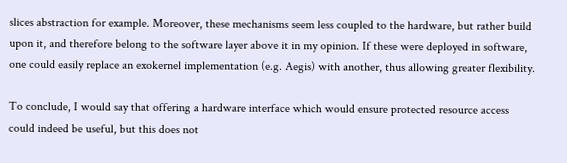slices abstraction for example. Moreover, these mechanisms seem less coupled to the hardware, but rather build upon it, and therefore belong to the software layer above it in my opinion. If these were deployed in software, one could easily replace an exokernel implementation (e.g. Aegis) with another, thus allowing greater flexibility.

To conclude, I would say that offering a hardware interface which would ensure protected resource access could indeed be useful, but this does not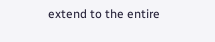extend to the entire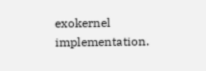exokernel implementation.